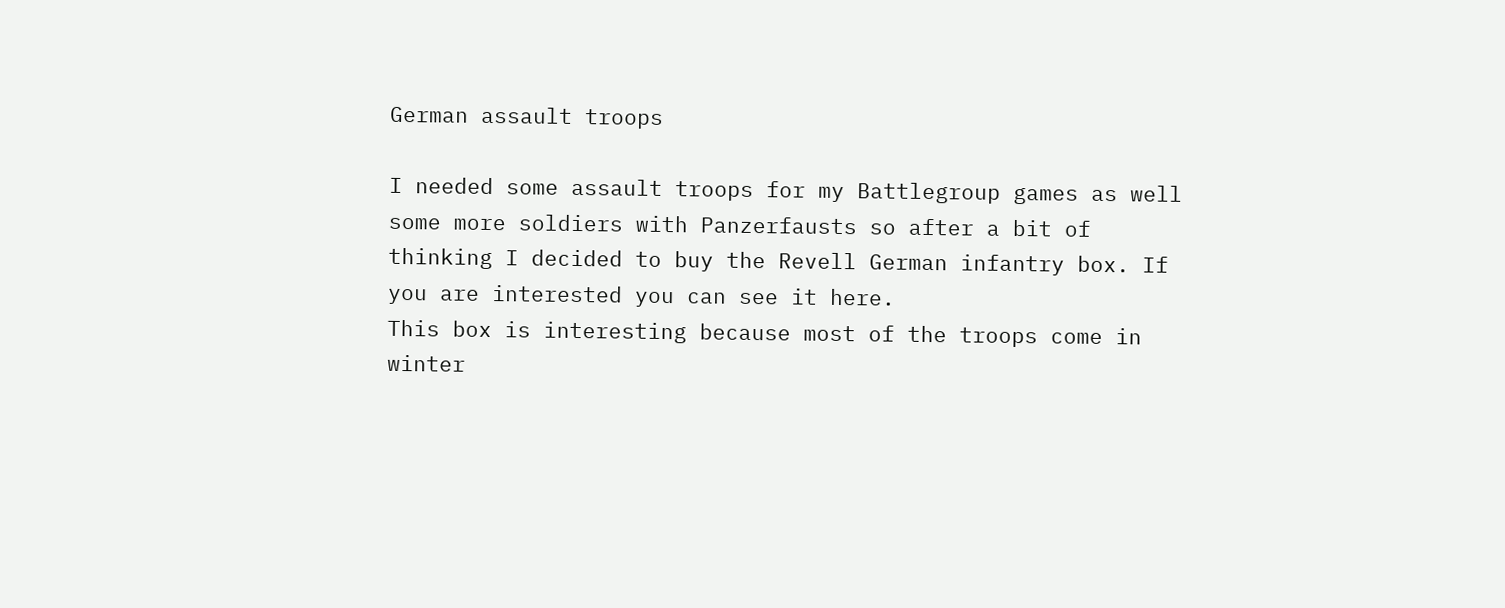German assault troops

I needed some assault troops for my Battlegroup games as well some more soldiers with Panzerfausts so after a bit of thinking I decided to buy the Revell German infantry box. If you are interested you can see it here.
This box is interesting because most of the troops come in winter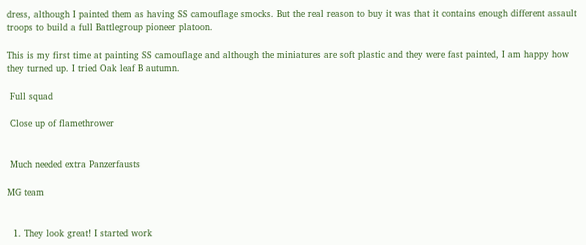dress, although I painted them as having SS camouflage smocks. But the real reason to buy it was that it contains enough different assault troops to build a full Battlegroup pioneer platoon.

This is my first time at painting SS camouflage and although the miniatures are soft plastic and they were fast painted, I am happy how they turned up. I tried Oak leaf B autumn.

 Full squad

 Close up of flamethrower


 Much needed extra Panzerfausts

MG team


  1. They look great! I started work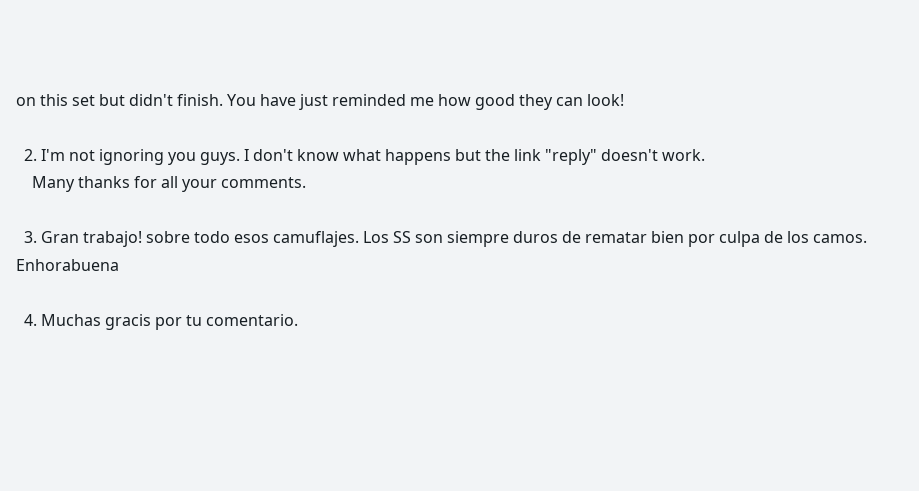on this set but didn't finish. You have just reminded me how good they can look!

  2. I'm not ignoring you guys. I don't know what happens but the link "reply" doesn't work.
    Many thanks for all your comments.

  3. Gran trabajo! sobre todo esos camuflajes. Los SS son siempre duros de rematar bien por culpa de los camos. Enhorabuena

  4. Muchas gracis por tu comentario.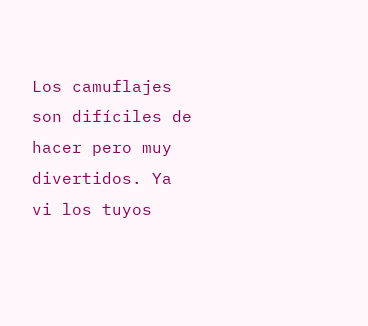Los camuflajes son difíciles de hacer pero muy divertidos. Ya vi los tuyos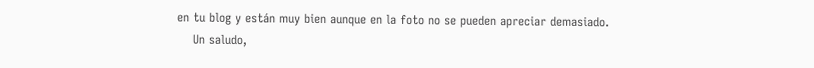en tu blog y están muy bien aunque en la foto no se pueden apreciar demasiado.
    Un saludo,